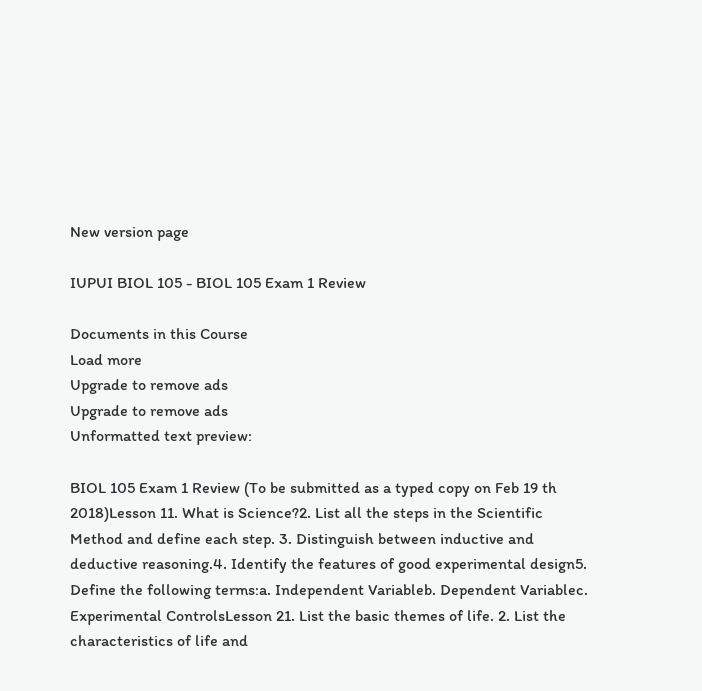New version page

IUPUI BIOL 105 - BIOL 105 Exam 1 Review

Documents in this Course
Load more
Upgrade to remove ads
Upgrade to remove ads
Unformatted text preview:

BIOL 105 Exam 1 Review (To be submitted as a typed copy on Feb 19 th 2018)Lesson 11. What is Science?2. List all the steps in the Scientific Method and define each step. 3. Distinguish between inductive and deductive reasoning.4. Identify the features of good experimental design5. Define the following terms:a. Independent Variableb. Dependent Variablec. Experimental ControlsLesson 21. List the basic themes of life. 2. List the characteristics of life and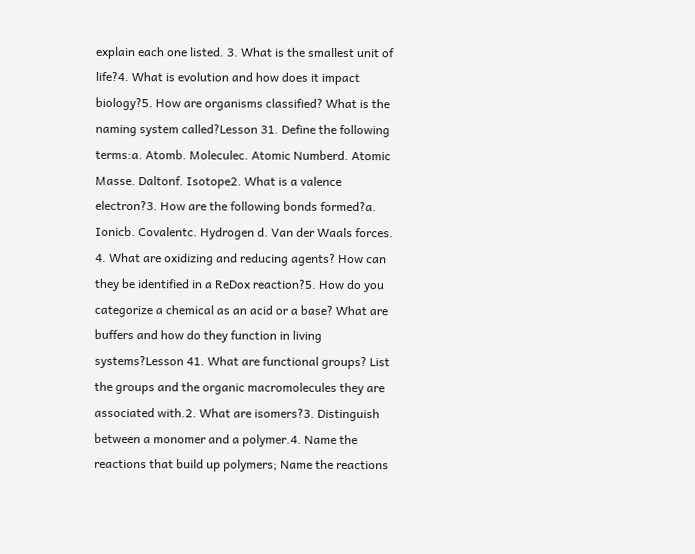explain each one listed. 3. What is the smallest unit of life?4. What is evolution and how does it impact biology?5. How are organisms classified? What is the naming system called?Lesson 31. Define the following terms:a. Atomb. Moleculec. Atomic Numberd. Atomic Masse. Daltonf. Isotope2. What is a valence electron?3. How are the following bonds formed?a. Ionicb. Covalentc. Hydrogen d. Van der Waals forces. 4. What are oxidizing and reducing agents? How can they be identified in a ReDox reaction?5. How do you categorize a chemical as an acid or a base? What are buffers and how do they function in living systems?Lesson 41. What are functional groups? List the groups and the organic macromolecules they are associated with.2. What are isomers?3. Distinguish between a monomer and a polymer.4. Name the reactions that build up polymers; Name the reactions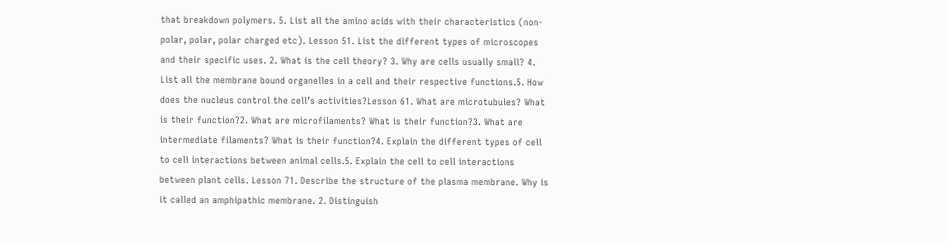that breakdown polymers. 5. List all the amino acids with their characteristics (non-polar, polar, polar charged etc). Lesson 51. List the different types of microscopes and their specific uses. 2. What is the cell theory? 3. Why are cells usually small? 4. List all the membrane bound organelles in a cell and their respective functions.5. How does the nucleus control the cell’s activities?Lesson 61. What are microtubules? What is their function?2. What are microfilaments? What is their function?3. What are intermediate filaments? What is their function?4. Explain the different types of cell to cell interactions between animal cells.5. Explain the cell to cell interactions between plant cells. Lesson 71. Describe the structure of the plasma membrane. Why is it called an amphipathic membrane. 2. Distinguish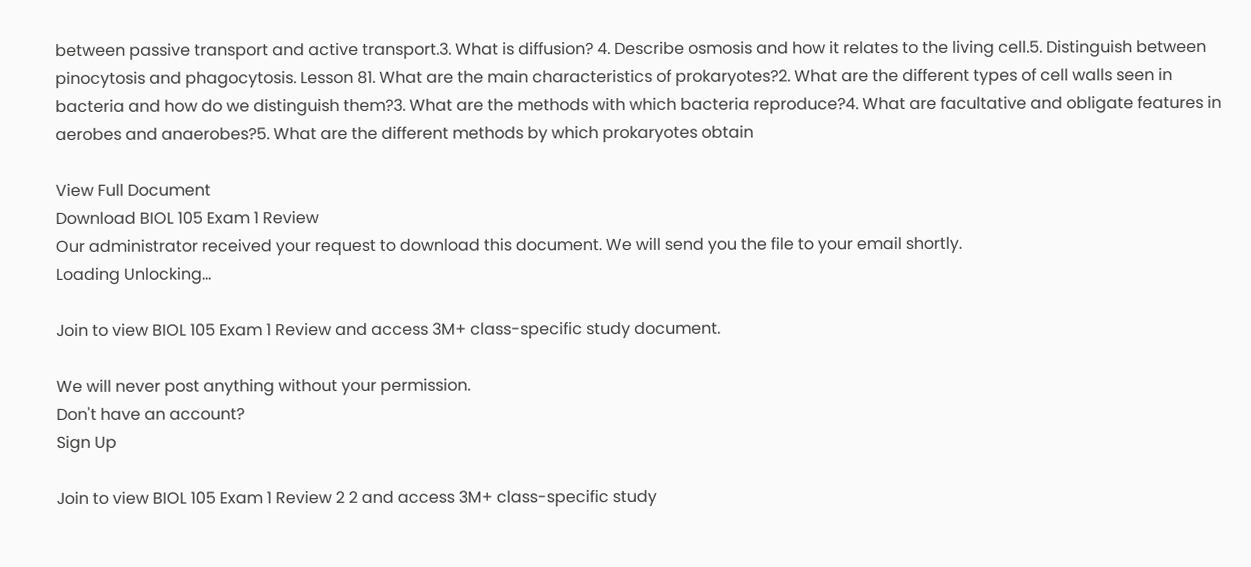between passive transport and active transport.3. What is diffusion? 4. Describe osmosis and how it relates to the living cell.5. Distinguish between pinocytosis and phagocytosis. Lesson 81. What are the main characteristics of prokaryotes?2. What are the different types of cell walls seen in bacteria and how do we distinguish them?3. What are the methods with which bacteria reproduce?4. What are facultative and obligate features in aerobes and anaerobes?5. What are the different methods by which prokaryotes obtain

View Full Document
Download BIOL 105 Exam 1 Review
Our administrator received your request to download this document. We will send you the file to your email shortly.
Loading Unlocking...

Join to view BIOL 105 Exam 1 Review and access 3M+ class-specific study document.

We will never post anything without your permission.
Don't have an account?
Sign Up

Join to view BIOL 105 Exam 1 Review 2 2 and access 3M+ class-specific study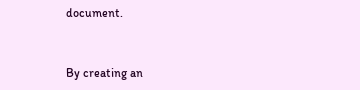document.


By creating an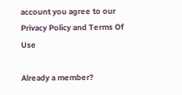account you agree to our Privacy Policy and Terms Of Use

Already a member?